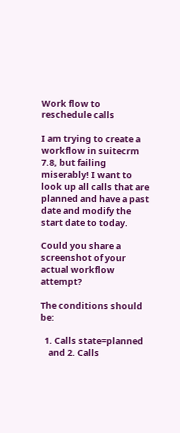Work flow to reschedule calls

I am trying to create a workflow in suitecrm 7.8, but failing miserably! I want to look up all calls that are planned and have a past date and modify the start date to today.

Could you share a screenshot of your actual workflow attempt?

The conditions should be:

  1. Calls state=planned
    and 2. Calls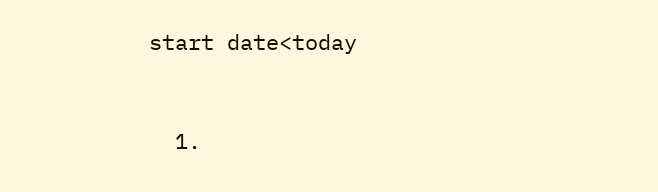start date<today


  1.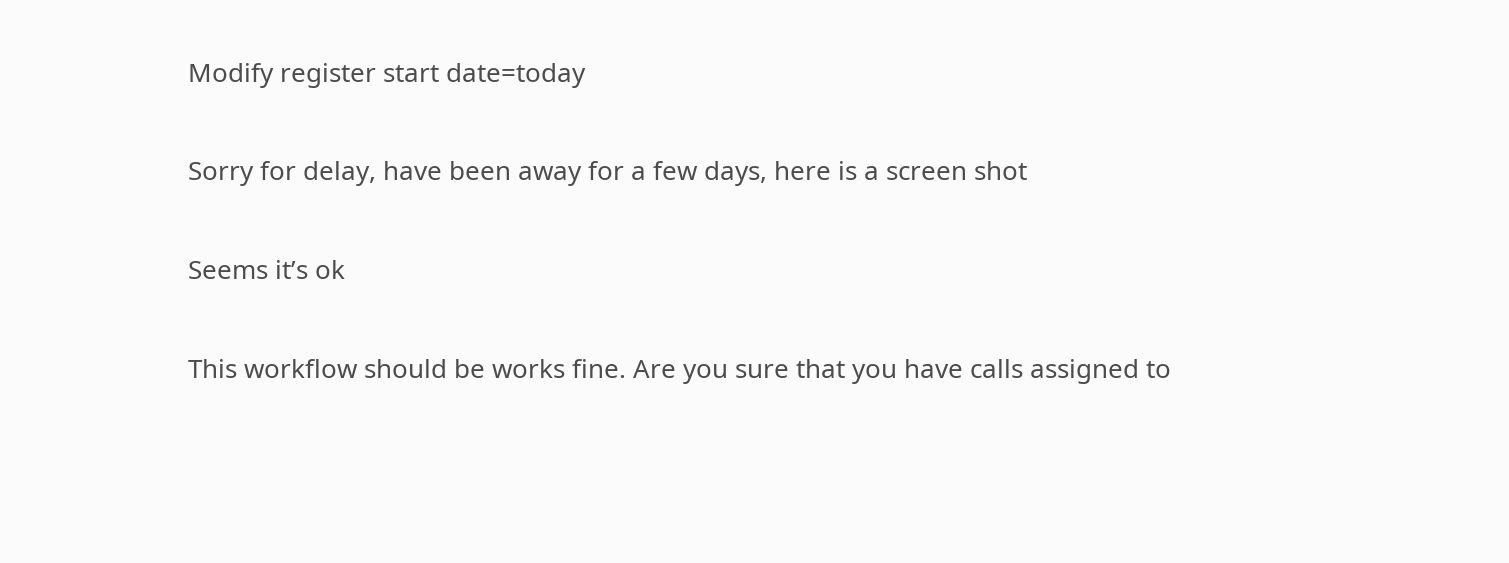Modify register start date=today

Sorry for delay, have been away for a few days, here is a screen shot

Seems it’s ok

This workflow should be works fine. Are you sure that you have calls assigned to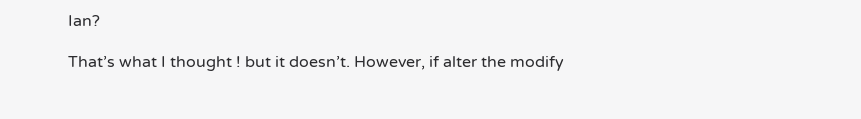Ian?

That’s what I thought ! but it doesn’t. However, if alter the modify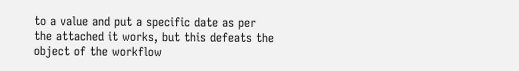to a value and put a specific date as per the attached it works, but this defeats the object of the workflow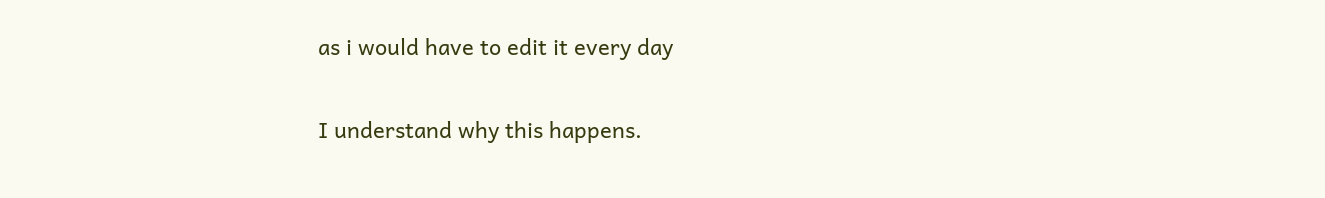as i would have to edit it every day

I understand why this happens.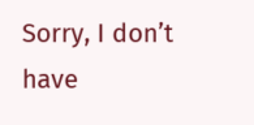Sorry, I don’t have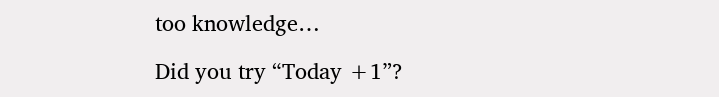too knowledge…

Did you try “Today +1”?